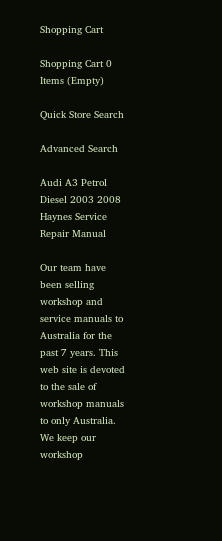Shopping Cart

Shopping Cart 0 Items (Empty)

Quick Store Search

Advanced Search

Audi A3 Petrol Diesel 2003 2008 Haynes Service Repair Manual

Our team have been selling workshop and service manuals to Australia for the past 7 years. This web site is devoted to the sale of workshop manuals to only Australia. We keep our workshop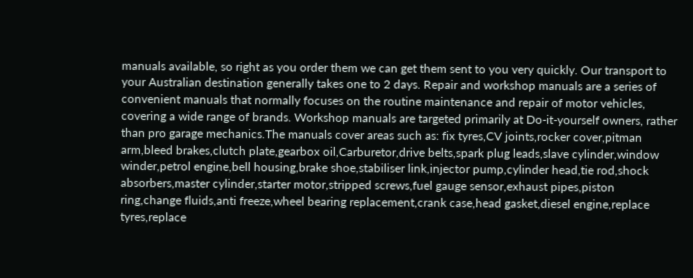manuals available, so right as you order them we can get them sent to you very quickly. Our transport to your Australian destination generally takes one to 2 days. Repair and workshop manuals are a series of convenient manuals that normally focuses on the routine maintenance and repair of motor vehicles, covering a wide range of brands. Workshop manuals are targeted primarily at Do-it-yourself owners, rather than pro garage mechanics.The manuals cover areas such as: fix tyres,CV joints,rocker cover,pitman arm,bleed brakes,clutch plate,gearbox oil,Carburetor,drive belts,spark plug leads,slave cylinder,window winder,petrol engine,bell housing,brake shoe,stabiliser link,injector pump,cylinder head,tie rod,shock absorbers,master cylinder,starter motor,stripped screws,fuel gauge sensor,exhaust pipes,piston ring,change fluids,anti freeze,wheel bearing replacement,crank case,head gasket,diesel engine,replace tyres,replace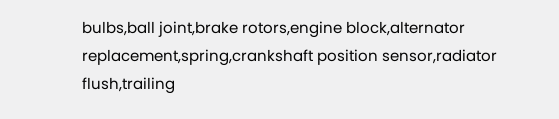bulbs,ball joint,brake rotors,engine block,alternator replacement,spring,crankshaft position sensor,radiator flush,trailing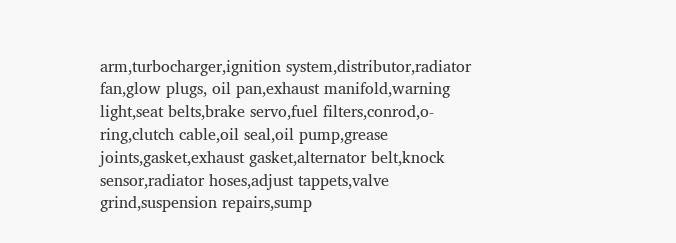arm,turbocharger,ignition system,distributor,radiator fan,glow plugs, oil pan,exhaust manifold,warning light,seat belts,brake servo,fuel filters,conrod,o-ring,clutch cable,oil seal,oil pump,grease joints,gasket,exhaust gasket,alternator belt,knock sensor,radiator hoses,adjust tappets,valve grind,suspension repairs,sump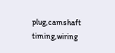plug,camshaft timing,wiring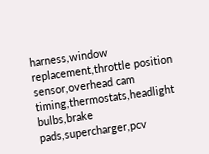harness,window replacement,throttle position sensor,overhead cam timing,thermostats,headlight bulbs,brake pads,supercharger,pcv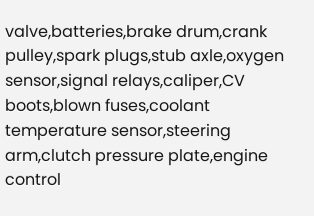valve,batteries,brake drum,crank pulley,spark plugs,stub axle,oxygen sensor,signal relays,caliper,CV boots,blown fuses,coolant temperature sensor,steering arm,clutch pressure plate,engine control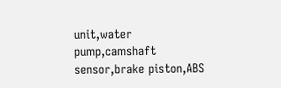unit,water pump,camshaft sensor,brake piston,ABS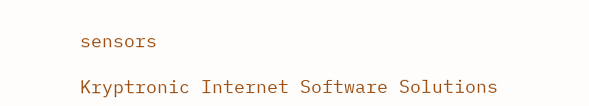sensors

Kryptronic Internet Software Solutions